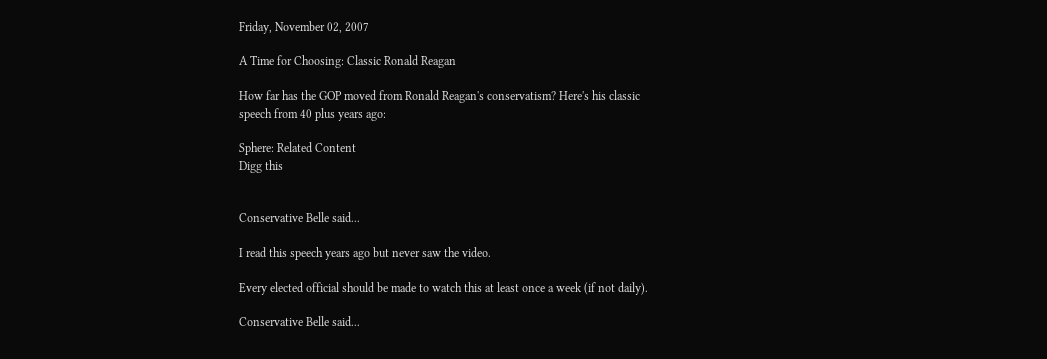Friday, November 02, 2007

A Time for Choosing: Classic Ronald Reagan

How far has the GOP moved from Ronald Reagan's conservatism? Here's his classic speech from 40 plus years ago:

Sphere: Related Content
Digg this


Conservative Belle said...

I read this speech years ago but never saw the video.

Every elected official should be made to watch this at least once a week (if not daily).

Conservative Belle said...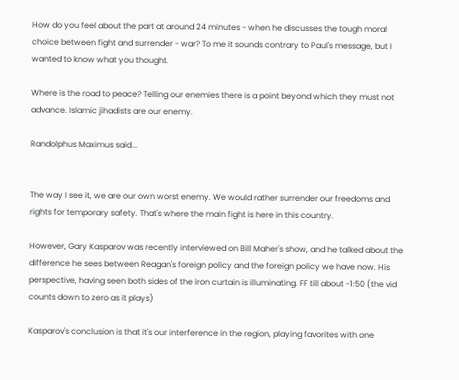How do you feel about the part at around 24 minutes - when he discusses the tough moral choice between fight and surrender - war? To me it sounds contrary to Paul's message, but I wanted to know what you thought.

Where is the road to peace? Telling our enemies there is a point beyond which they must not advance. Islamic jihadists are our enemy.

Randolphus Maximus said...


The way I see it, we are our own worst enemy. We would rather surrender our freedoms and rights for temporary safety. That's where the main fight is here in this country.

However, Gary Kasparov was recently interviewed on Bill Maher's show, and he talked about the difference he sees between Reagan's foreign policy and the foreign policy we have now. His perspective, having seen both sides of the iron curtain is illuminating. FF till about -1:50 (the vid counts down to zero as it plays)

Kasparov's conclusion is that it's our interference in the region, playing favorites with one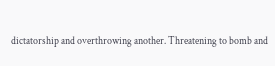dictatorship and overthrowing another. Threatening to bomb and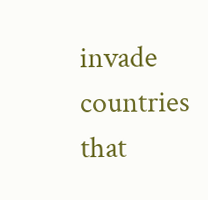invade countries that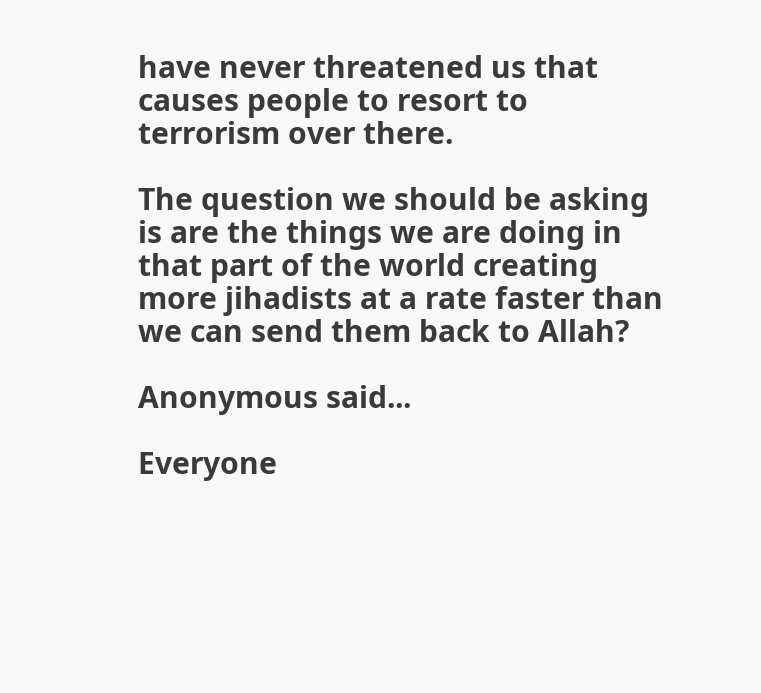have never threatened us that causes people to resort to terrorism over there.

The question we should be asking is are the things we are doing in that part of the world creating more jihadists at a rate faster than we can send them back to Allah?

Anonymous said...

Everyone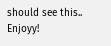should see this.. Enjoyy!